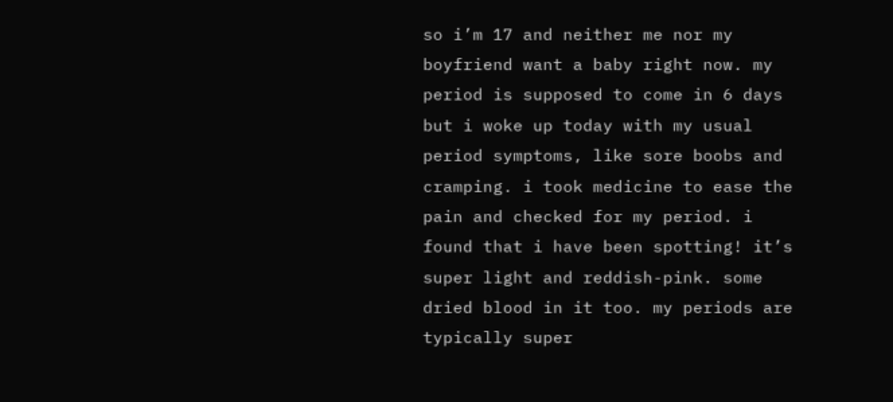so i’m 17 and neither me nor my boyfriend want a baby right now. my period is supposed to come in 6 days but i woke up today with my usual period symptoms, like sore boobs and cramping. i took medicine to ease the pain and checked for my period. i found that i have been spotting! it’s super light and reddish-pink. some dried blood in it too. my periods are typically super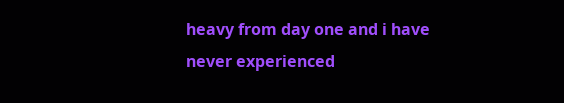heavy from day one and i have never experienced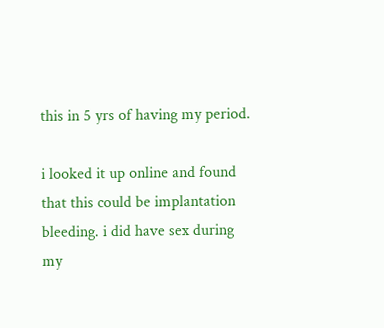this in 5 yrs of having my period.

i looked it up online and found that this could be implantation bleeding. i did have sex during my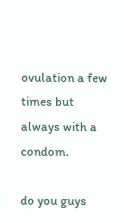ovulation a few times but always with a condom.

do you guys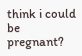think i could be pregnant?